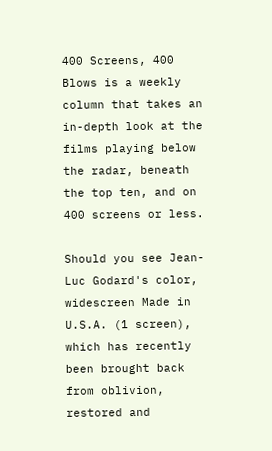400 Screens, 400 Blows is a weekly column that takes an in-depth look at the films playing below the radar, beneath the top ten, and on 400 screens or less.

Should you see Jean-Luc Godard's color, widescreen Made in U.S.A. (1 screen), which has recently been brought back from oblivion, restored and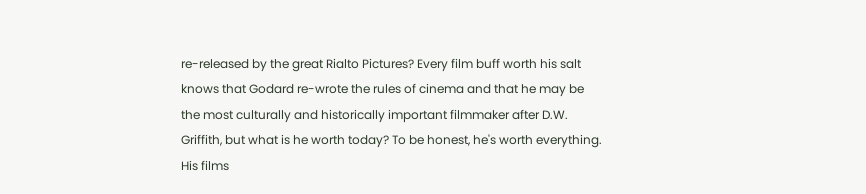re-released by the great Rialto Pictures? Every film buff worth his salt knows that Godard re-wrote the rules of cinema and that he may be the most culturally and historically important filmmaker after D.W. Griffith, but what is he worth today? To be honest, he's worth everything. His films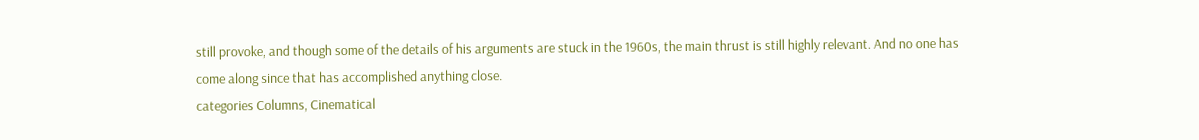still provoke, and though some of the details of his arguments are stuck in the 1960s, the main thrust is still highly relevant. And no one has come along since that has accomplished anything close.
categories Columns, Cinematical